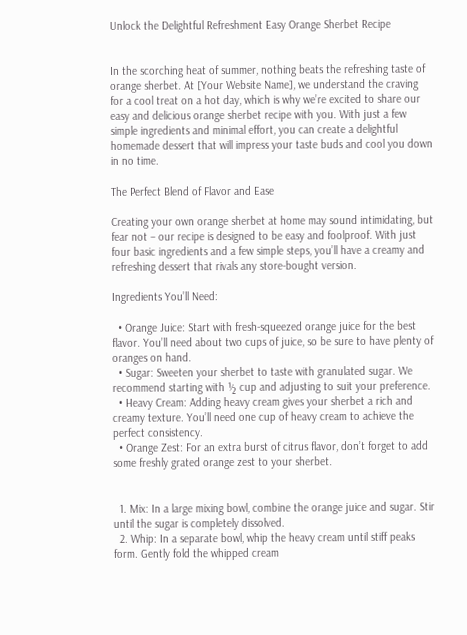Unlock the Delightful Refreshment Easy Orange Sherbet Recipe


In the scorching heat of summer, nothing beats the refreshing taste of orange sherbet. At [Your Website Name], we understand the craving for a cool treat on a hot day, which is why we’re excited to share our easy and delicious orange sherbet recipe with you. With just a few simple ingredients and minimal effort, you can create a delightful homemade dessert that will impress your taste buds and cool you down in no time.

The Perfect Blend of Flavor and Ease

Creating your own orange sherbet at home may sound intimidating, but fear not – our recipe is designed to be easy and foolproof. With just four basic ingredients and a few simple steps, you’ll have a creamy and refreshing dessert that rivals any store-bought version.

Ingredients You’ll Need:

  • Orange Juice: Start with fresh-squeezed orange juice for the best flavor. You’ll need about two cups of juice, so be sure to have plenty of oranges on hand.
  • Sugar: Sweeten your sherbet to taste with granulated sugar. We recommend starting with ½ cup and adjusting to suit your preference.
  • Heavy Cream: Adding heavy cream gives your sherbet a rich and creamy texture. You’ll need one cup of heavy cream to achieve the perfect consistency.
  • Orange Zest: For an extra burst of citrus flavor, don’t forget to add some freshly grated orange zest to your sherbet.


  1. Mix: In a large mixing bowl, combine the orange juice and sugar. Stir until the sugar is completely dissolved.
  2. Whip: In a separate bowl, whip the heavy cream until stiff peaks form. Gently fold the whipped cream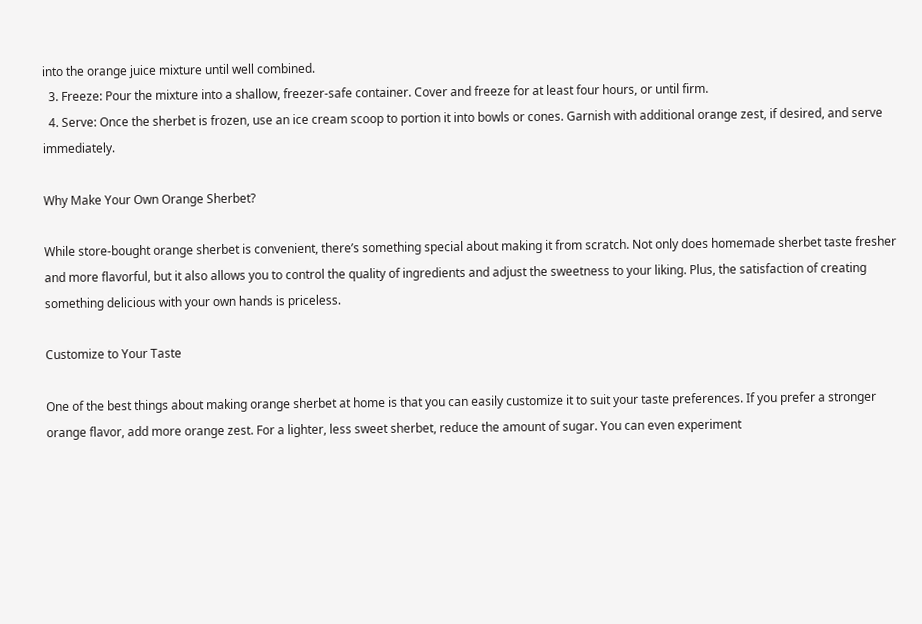into the orange juice mixture until well combined.
  3. Freeze: Pour the mixture into a shallow, freezer-safe container. Cover and freeze for at least four hours, or until firm.
  4. Serve: Once the sherbet is frozen, use an ice cream scoop to portion it into bowls or cones. Garnish with additional orange zest, if desired, and serve immediately.

Why Make Your Own Orange Sherbet?

While store-bought orange sherbet is convenient, there’s something special about making it from scratch. Not only does homemade sherbet taste fresher and more flavorful, but it also allows you to control the quality of ingredients and adjust the sweetness to your liking. Plus, the satisfaction of creating something delicious with your own hands is priceless.

Customize to Your Taste

One of the best things about making orange sherbet at home is that you can easily customize it to suit your taste preferences. If you prefer a stronger orange flavor, add more orange zest. For a lighter, less sweet sherbet, reduce the amount of sugar. You can even experiment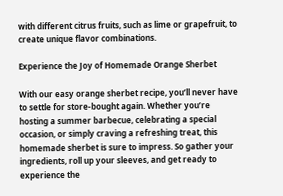with different citrus fruits, such as lime or grapefruit, to create unique flavor combinations.

Experience the Joy of Homemade Orange Sherbet

With our easy orange sherbet recipe, you’ll never have to settle for store-bought again. Whether you’re hosting a summer barbecue, celebrating a special occasion, or simply craving a refreshing treat, this homemade sherbet is sure to impress. So gather your ingredients, roll up your sleeves, and get ready to experience the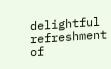delightful refreshment of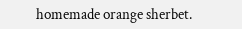homemade orange sherbet.